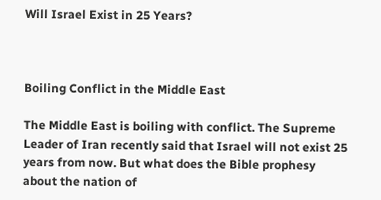Will Israel Exist in 25 Years?



Boiling Conflict in the Middle East

The Middle East is boiling with conflict. The Supreme Leader of Iran recently said that Israel will not exist 25 years from now. But what does the Bible prophesy about the nation of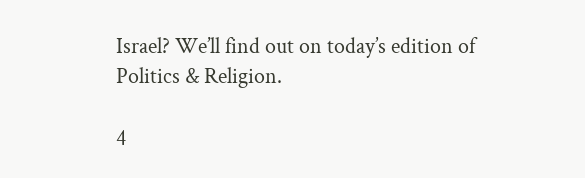Israel? We’ll find out on today’s edition of Politics & Religion.

4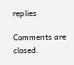replies

Comments are closed.